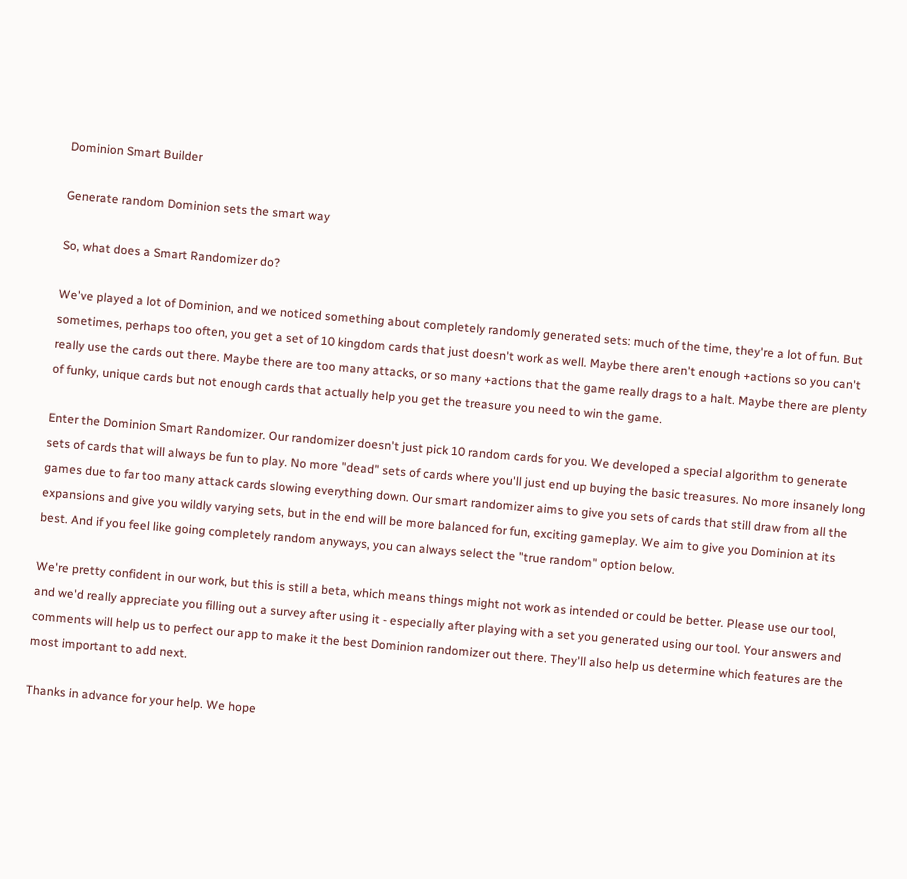Dominion Smart Builder

Generate random Dominion sets the smart way

So, what does a Smart Randomizer do?

We've played a lot of Dominion, and we noticed something about completely randomly generated sets: much of the time, they're a lot of fun. But sometimes, perhaps too often, you get a set of 10 kingdom cards that just doesn't work as well. Maybe there aren't enough +actions so you can't really use the cards out there. Maybe there are too many attacks, or so many +actions that the game really drags to a halt. Maybe there are plenty of funky, unique cards but not enough cards that actually help you get the treasure you need to win the game.

Enter the Dominion Smart Randomizer. Our randomizer doesn't just pick 10 random cards for you. We developed a special algorithm to generate sets of cards that will always be fun to play. No more "dead" sets of cards where you'll just end up buying the basic treasures. No more insanely long games due to far too many attack cards slowing everything down. Our smart randomizer aims to give you sets of cards that still draw from all the expansions and give you wildly varying sets, but in the end will be more balanced for fun, exciting gameplay. We aim to give you Dominion at its best. And if you feel like going completely random anyways, you can always select the "true random" option below.

We're pretty confident in our work, but this is still a beta, which means things might not work as intended or could be better. Please use our tool, and we'd really appreciate you filling out a survey after using it - especially after playing with a set you generated using our tool. Your answers and comments will help us to perfect our app to make it the best Dominion randomizer out there. They'll also help us determine which features are the most important to add next.

Thanks in advance for your help. We hope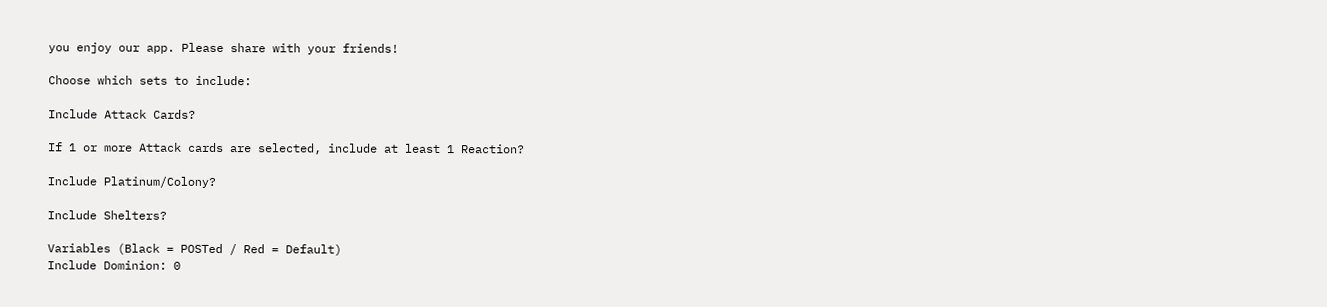you enjoy our app. Please share with your friends!

Choose which sets to include:

Include Attack Cards?

If 1 or more Attack cards are selected, include at least 1 Reaction?

Include Platinum/Colony?

Include Shelters?

Variables (Black = POSTed / Red = Default)
Include Dominion: 0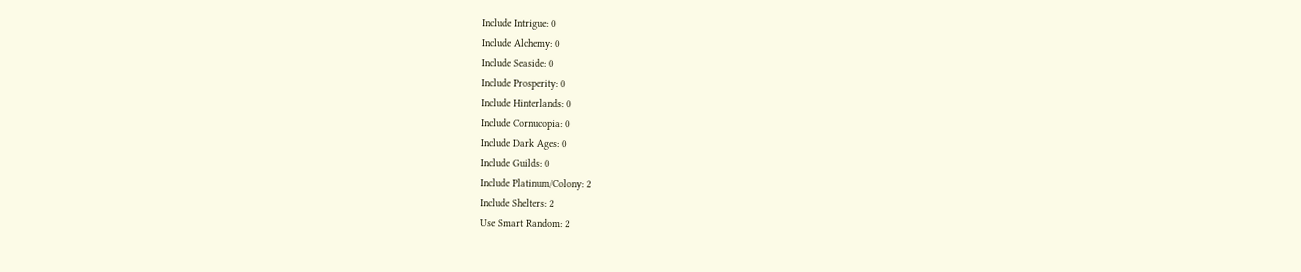Include Intrigue: 0
Include Alchemy: 0
Include Seaside: 0
Include Prosperity: 0
Include Hinterlands: 0
Include Cornucopia: 0
Include Dark Ages: 0
Include Guilds: 0
Include Platinum/Colony: 2
Include Shelters: 2
Use Smart Random: 2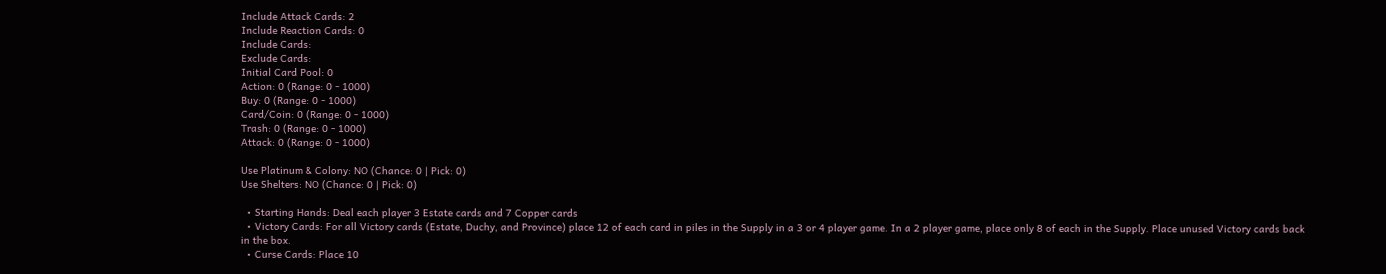Include Attack Cards: 2
Include Reaction Cards: 0
Include Cards:
Exclude Cards:
Initial Card Pool: 0
Action: 0 (Range: 0 - 1000)
Buy: 0 (Range: 0 - 1000)
Card/Coin: 0 (Range: 0 - 1000)
Trash: 0 (Range: 0 - 1000)
Attack: 0 (Range: 0 - 1000)

Use Platinum & Colony: NO (Chance: 0 | Pick: 0)
Use Shelters: NO (Chance: 0 | Pick: 0)

  • Starting Hands: Deal each player 3 Estate cards and 7 Copper cards
  • Victory Cards: For all Victory cards (Estate, Duchy, and Province) place 12 of each card in piles in the Supply in a 3 or 4 player game. In a 2 player game, place only 8 of each in the Supply. Place unused Victory cards back in the box.
  • Curse Cards: Place 10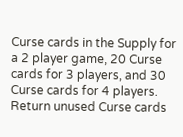Curse cards in the Supply for a 2 player game, 20 Curse cards for 3 players, and 30 Curse cards for 4 players. Return unused Curse cards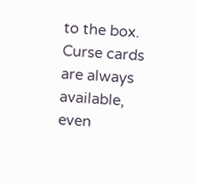to the box. Curse cards are always available, even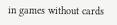in games without cards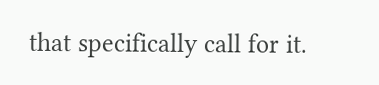that specifically call for it.